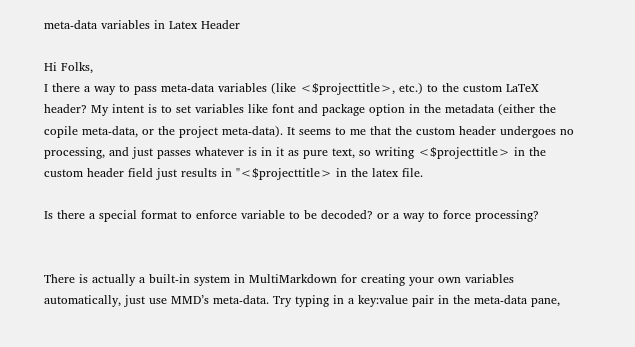meta-data variables in Latex Header

Hi Folks,
I there a way to pass meta-data variables (like <$projecttitle>, etc.) to the custom LaTeX header? My intent is to set variables like font and package option in the metadata (either the copile meta-data, or the project meta-data). It seems to me that the custom header undergoes no processing, and just passes whatever is in it as pure text, so writing <$projecttitle> in the custom header field just results in "<$projecttitle> in the latex file.

Is there a special format to enforce variable to be decoded? or a way to force processing?


There is actually a built-in system in MultiMarkdown for creating your own variables automatically, just use MMD’s meta-data. Try typing in a key:value pair in the meta-data pane,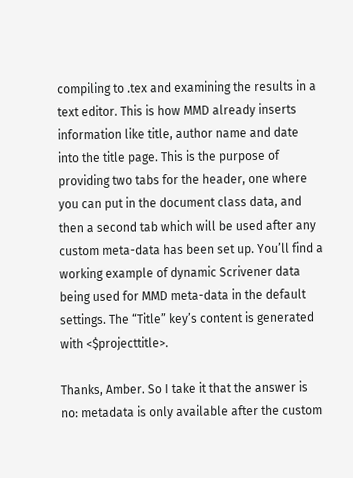compiling to .tex and examining the results in a text editor. This is how MMD already inserts information like title, author name and date into the title page. This is the purpose of providing two tabs for the header, one where you can put in the document class data, and then a second tab which will be used after any custom meta-data has been set up. You’ll find a working example of dynamic Scrivener data being used for MMD meta-data in the default settings. The “Title” key’s content is generated with <$projecttitle>.

Thanks, Amber. So I take it that the answer is no: metadata is only available after the custom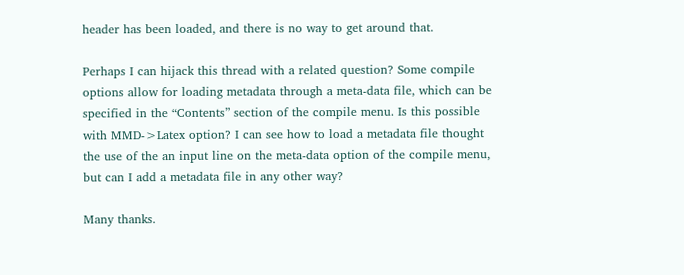header has been loaded, and there is no way to get around that.

Perhaps I can hijack this thread with a related question? Some compile options allow for loading metadata through a meta-data file, which can be specified in the “Contents” section of the compile menu. Is this possible with MMD->Latex option? I can see how to load a metadata file thought the use of the an input line on the meta-data option of the compile menu, but can I add a metadata file in any other way?

Many thanks.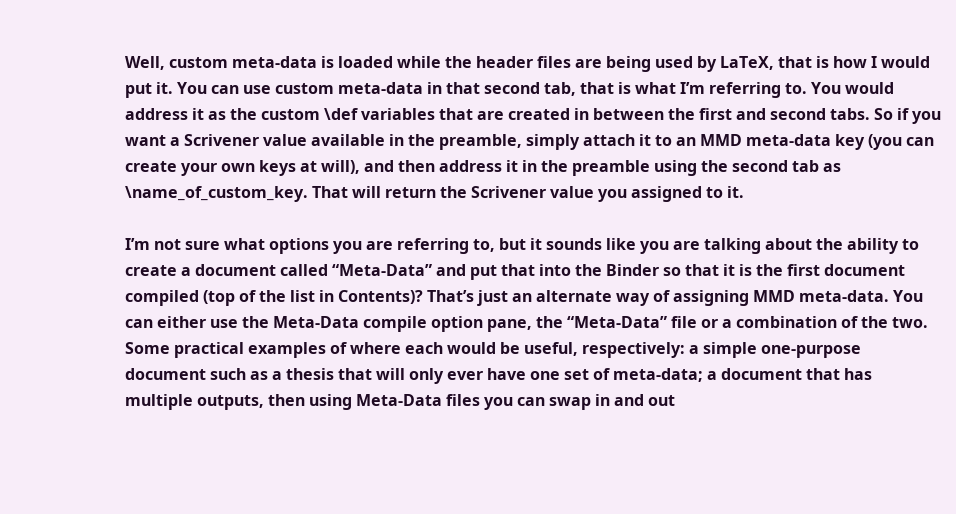Well, custom meta-data is loaded while the header files are being used by LaTeX, that is how I would put it. You can use custom meta-data in that second tab, that is what I’m referring to. You would address it as the custom \def variables that are created in between the first and second tabs. So if you want a Scrivener value available in the preamble, simply attach it to an MMD meta-data key (you can create your own keys at will), and then address it in the preamble using the second tab as \name_of_custom_key. That will return the Scrivener value you assigned to it.

I’m not sure what options you are referring to, but it sounds like you are talking about the ability to create a document called “Meta-Data” and put that into the Binder so that it is the first document compiled (top of the list in Contents)? That’s just an alternate way of assigning MMD meta-data. You can either use the Meta-Data compile option pane, the “Meta-Data” file or a combination of the two. Some practical examples of where each would be useful, respectively: a simple one-purpose document such as a thesis that will only ever have one set of meta-data; a document that has multiple outputs, then using Meta-Data files you can swap in and out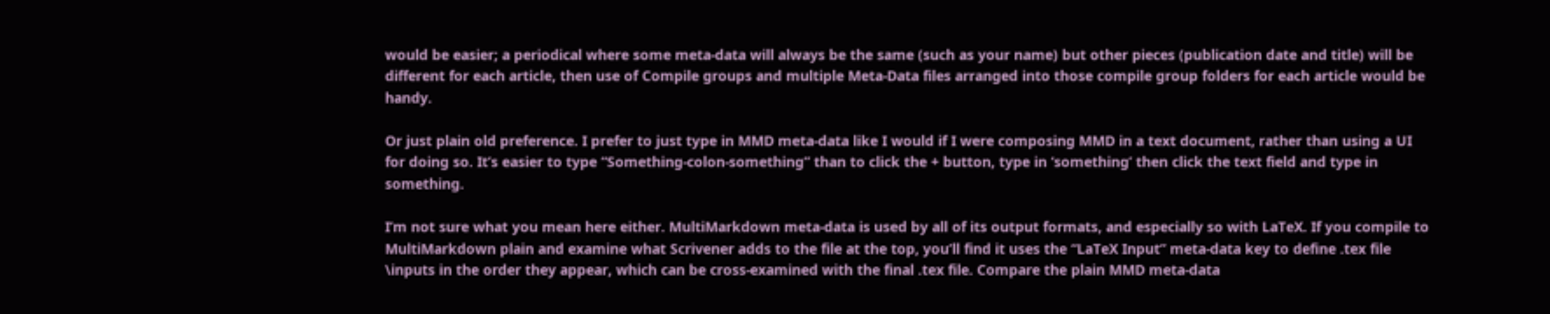would be easier; a periodical where some meta-data will always be the same (such as your name) but other pieces (publication date and title) will be different for each article, then use of Compile groups and multiple Meta-Data files arranged into those compile group folders for each article would be handy.

Or just plain old preference. I prefer to just type in MMD meta-data like I would if I were composing MMD in a text document, rather than using a UI for doing so. It’s easier to type “Something-colon-something” than to click the + button, type in ‘something’ then click the text field and type in something.

I’m not sure what you mean here either. MultiMarkdown meta-data is used by all of its output formats, and especially so with LaTeX. If you compile to MultiMarkdown plain and examine what Scrivener adds to the file at the top, you’ll find it uses the “LaTeX Input” meta-data key to define .tex file \inputs in the order they appear, which can be cross-examined with the final .tex file. Compare the plain MMD meta-data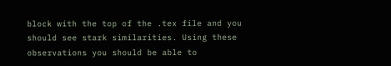block with the top of the .tex file and you should see stark similarities. Using these observations you should be able to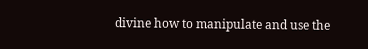divine how to manipulate and use the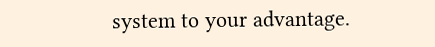system to your advantage.